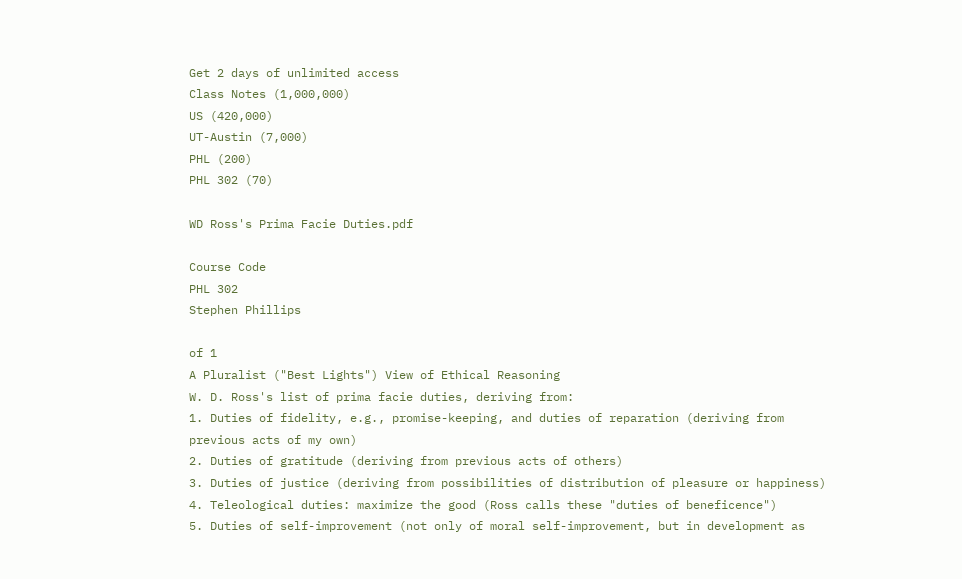Get 2 days of unlimited access
Class Notes (1,000,000)
US (420,000)
UT-Austin (7,000)
PHL (200)
PHL 302 (70)

WD Ross's Prima Facie Duties.pdf

Course Code
PHL 302
Stephen Phillips

of 1
A Pluralist ("Best Lights") View of Ethical Reasoning
W. D. Ross's list of prima facie duties, deriving from:
1. Duties of fidelity, e.g., promise-keeping, and duties of reparation (deriving from
previous acts of my own)
2. Duties of gratitude (deriving from previous acts of others)
3. Duties of justice (deriving from possibilities of distribution of pleasure or happiness)
4. Teleological duties: maximize the good (Ross calls these "duties of beneficence")
5. Duties of self-improvement (not only of moral self-improvement, but in development as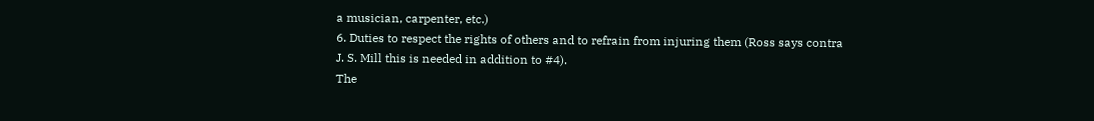a musician, carpenter, etc.)
6. Duties to respect the rights of others and to refrain from injuring them (Ross says contra
J. S. Mill this is needed in addition to #4).
The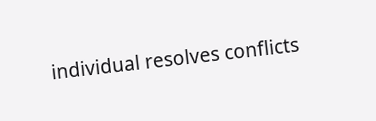individual resolves conflicts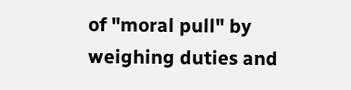of "moral pull" by weighing duties and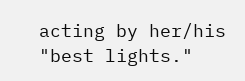acting by her/his
"best lights."